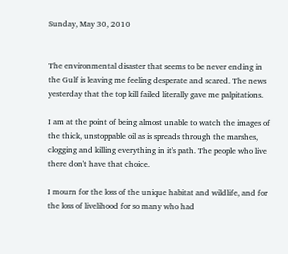Sunday, May 30, 2010


The environmental disaster that seems to be never ending in the Gulf is leaving me feeling desperate and scared. The news yesterday that the top kill failed literally gave me palpitations.

I am at the point of being almost unable to watch the images of the thick, unstoppable oil as is spreads through the marshes, clogging and killing everything in it's path. The people who live there don't have that choice.

I mourn for the loss of the unique habitat and wildlife, and for the loss of livelihood for so many who had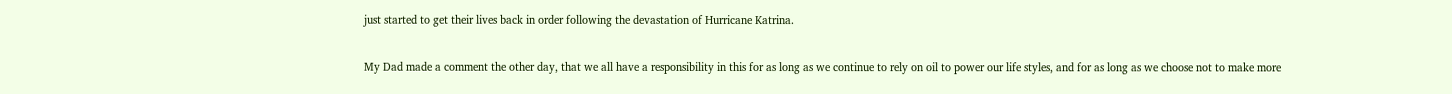just started to get their lives back in order following the devastation of Hurricane Katrina.

My Dad made a comment the other day, that we all have a responsibility in this for as long as we continue to rely on oil to power our life styles, and for as long as we choose not to make more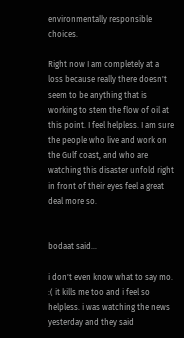environmentally responsible choices.

Right now I am completely at a loss because really there doesn't seem to be anything that is working to stem the flow of oil at this point. I feel helpless. I am sure the people who live and work on the Gulf coast, and who are watching this disaster unfold right in front of their eyes feel a great deal more so.


bodaat said...

i don't even know what to say mo. :( it kills me too and i feel so helpless. i was watching the news yesterday and they said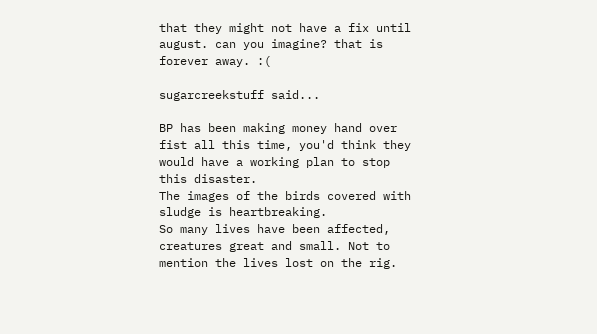that they might not have a fix until august. can you imagine? that is forever away. :(

sugarcreekstuff said...

BP has been making money hand over fist all this time, you'd think they would have a working plan to stop this disaster.
The images of the birds covered with sludge is heartbreaking.
So many lives have been affected, creatures great and small. Not to mention the lives lost on the rig.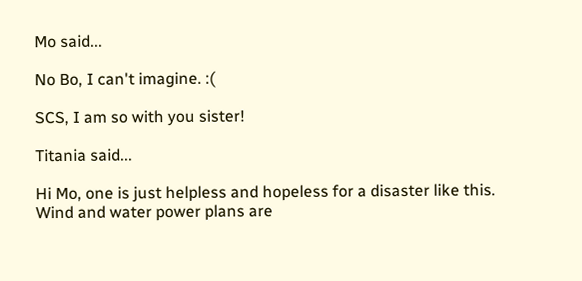Mo said...

No Bo, I can't imagine. :(

SCS, I am so with you sister!

Titania said...

Hi Mo, one is just helpless and hopeless for a disaster like this.
Wind and water power plans are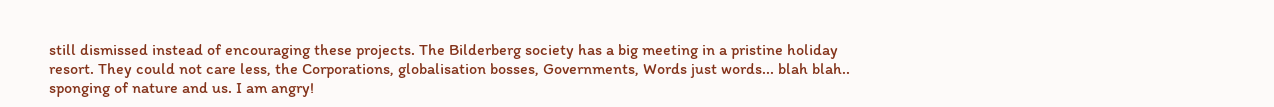still dismissed instead of encouraging these projects. The Bilderberg society has a big meeting in a pristine holiday resort. They could not care less, the Corporations, globalisation bosses, Governments, Words just words... blah blah.. sponging of nature and us. I am angry!